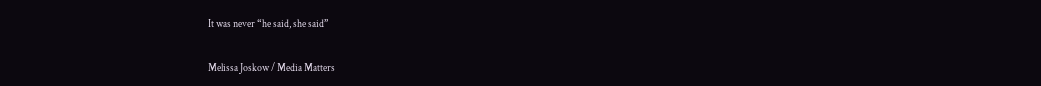It was never “he said, she said”

Melissa Joskow / Media Matters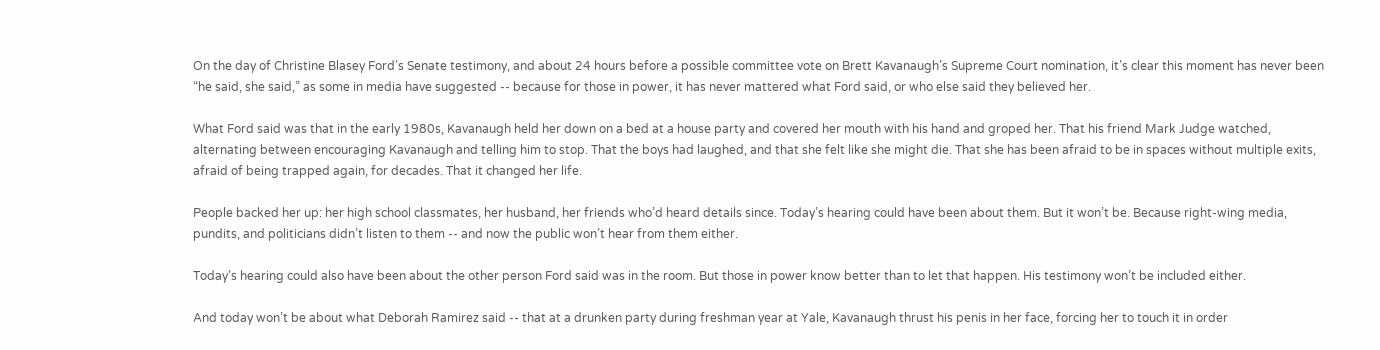On the day of Christine Blasey Ford’s Senate testimony, and about 24 hours before a possible committee vote on Brett Kavanaugh’s Supreme Court nomination, it’s clear this moment has never been “he said, she said,” as some in media have suggested -- because for those in power, it has never mattered what Ford said, or who else said they believed her.

What Ford said was that in the early 1980s, Kavanaugh held her down on a bed at a house party and covered her mouth with his hand and groped her. That his friend Mark Judge watched, alternating between encouraging Kavanaugh and telling him to stop. That the boys had laughed, and that she felt like she might die. That she has been afraid to be in spaces without multiple exits, afraid of being trapped again, for decades. That it changed her life.

People backed her up: her high school classmates, her husband, her friends who’d heard details since. Today’s hearing could have been about them. But it won’t be. Because right-wing media, pundits, and politicians didn’t listen to them -- and now the public won’t hear from them either.

Today’s hearing could also have been about the other person Ford said was in the room. But those in power know better than to let that happen. His testimony won’t be included either.

And today won’t be about what Deborah Ramirez said -- that at a drunken party during freshman year at Yale, Kavanaugh thrust his penis in her face, forcing her to touch it in order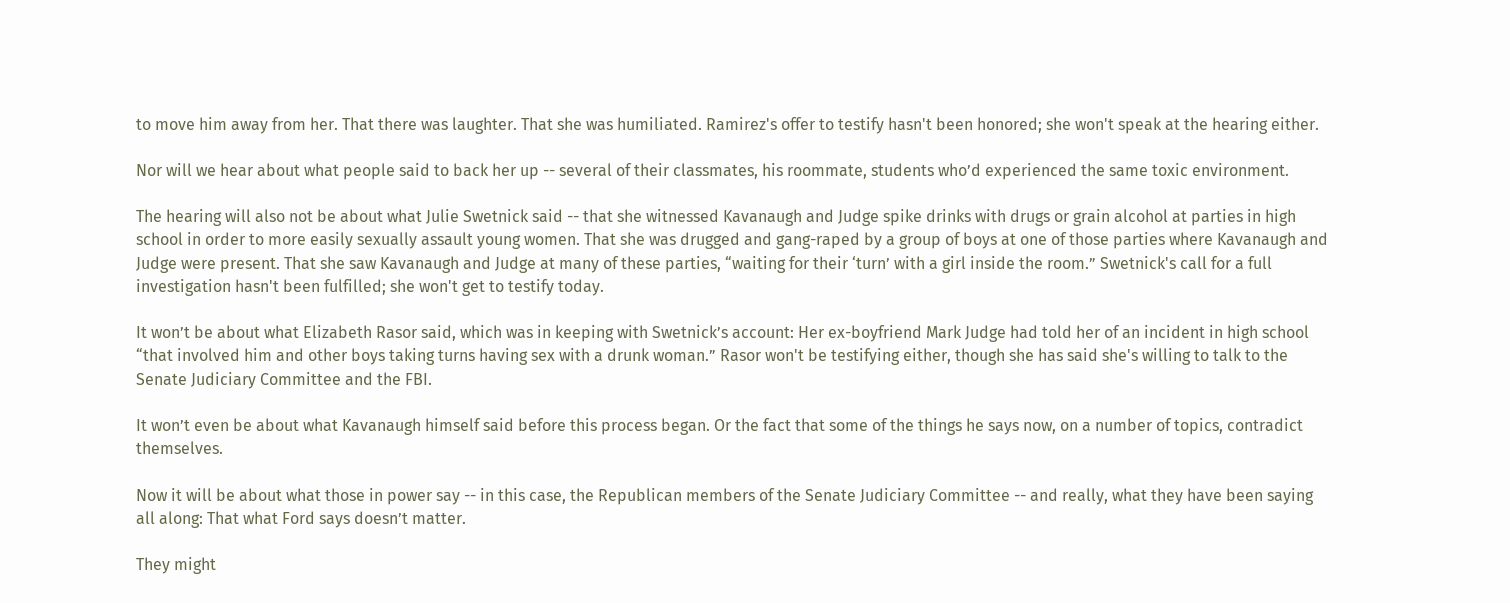to move him away from her. That there was laughter. That she was humiliated. Ramirez's offer to testify hasn't been honored; she won't speak at the hearing either.

Nor will we hear about what people said to back her up -- several of their classmates, his roommate, students who’d experienced the same toxic environment.

The hearing will also not be about what Julie Swetnick said -- that she witnessed Kavanaugh and Judge spike drinks with drugs or grain alcohol at parties in high school in order to more easily sexually assault young women. That she was drugged and gang-raped by a group of boys at one of those parties where Kavanaugh and Judge were present. That she saw Kavanaugh and Judge at many of these parties, “waiting for their ‘turn’ with a girl inside the room.” Swetnick's call for a full investigation hasn't been fulfilled; she won't get to testify today.

It won’t be about what Elizabeth Rasor said, which was in keeping with Swetnick’s account: Her ex-boyfriend Mark Judge had told her of an incident in high school “that involved him and other boys taking turns having sex with a drunk woman.” Rasor won't be testifying either, though she has said she's willing to talk to the Senate Judiciary Committee and the FBI.

It won’t even be about what Kavanaugh himself said before this process began. Or the fact that some of the things he says now, on a number of topics, contradict themselves.

Now it will be about what those in power say -- in this case, the Republican members of the Senate Judiciary Committee -- and really, what they have been saying all along: That what Ford says doesn’t matter.

They might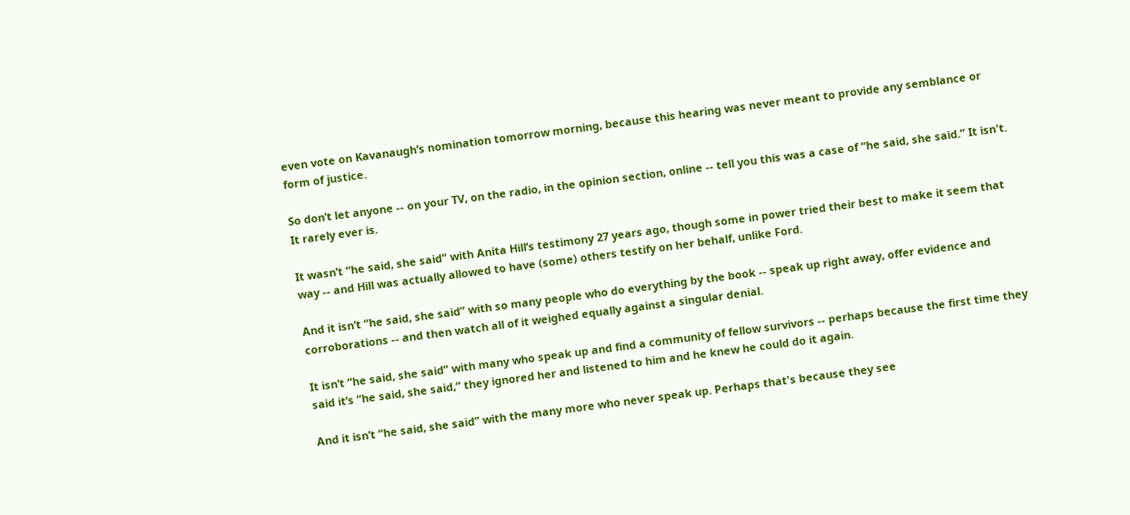even vote on Kavanaugh’s nomination tomorrow morning, because this hearing was never meant to provide any semblance or form of justice.

So don’t let anyone -- on your TV, on the radio, in the opinion section, online -- tell you this was a case of “he said, she said.” It isn't. It rarely ever is.

It wasn’t “he said, she said” with Anita Hill’s testimony 27 years ago, though some in power tried their best to make it seem that way -- and Hill was actually allowed to have (some) others testify on her behalf, unlike Ford.

And it isn’t “he said, she said” with so many people who do everything by the book -- speak up right away, offer evidence and corroborations -- and then watch all of it weighed equally against a singular denial.

It isn’t “he said, she said” with many who speak up and find a community of fellow survivors -- perhaps because the first time they said it’s “he said, she said,” they ignored her and listened to him and he knew he could do it again.

And it isn’t “he said, she said” with the many more who never speak up. Perhaps that's because they see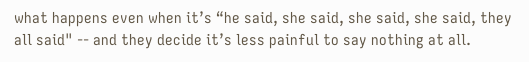what happens even when it’s “he said, she said, she said, she said, they all said" -- and they decide it’s less painful to say nothing at all.